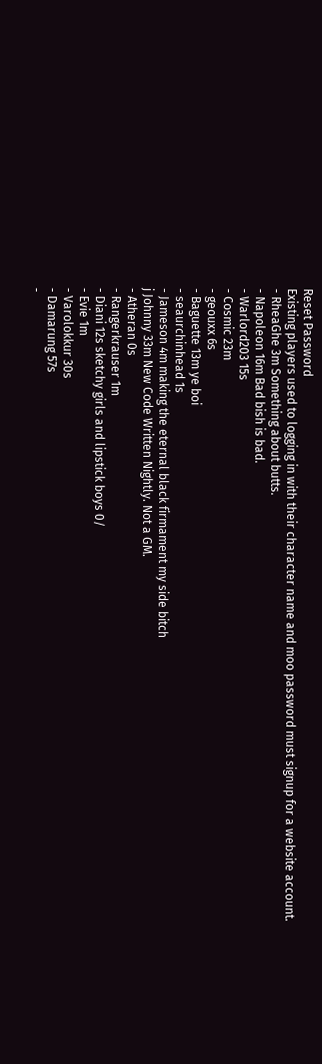Reset Password
Existing players used to logging in with their character name and moo password must signup for a website account.
- RheaGhe 3m Something about butts.
- Napoleon 16m Bad bish is bad.
- Warlord203 15s
- Cosmic 23m
- geouxx 6s
- Baguette 13m ye boi
- seaurchinhead 1s
- Jameson 4m making the eternal black firmament my side bitch
j Johnny 33m New Code Written Nightly. Not a GM.
- Atheran 0s
- Rangerkrauser 1m
- Diani 12s sketchy girls and lipstick boys 0/
- Evie 1m
- Varolokkur 30s
- Damarung 57s
-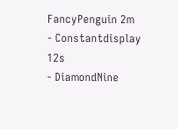FancyPenguin 2m
- Constantdisplay 12s
- DiamondNine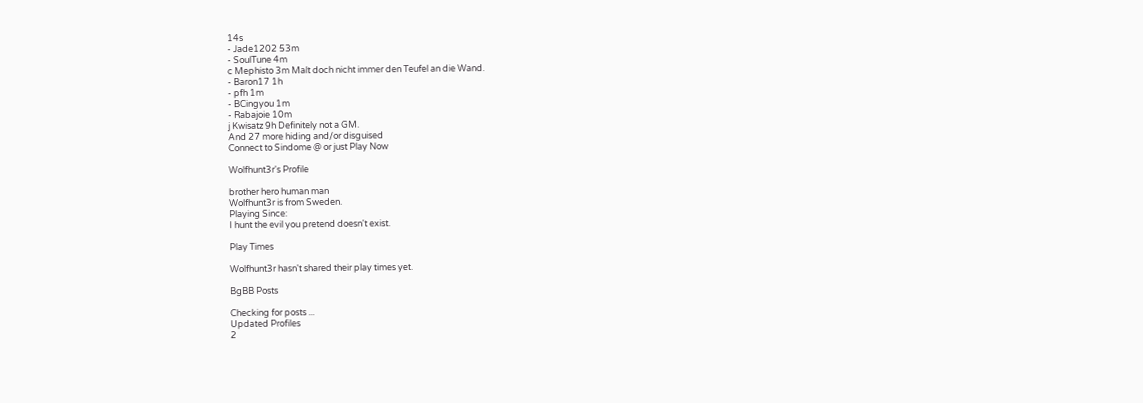14s
- Jade1202 53m
- SoulTune 4m
c Mephisto 3m Malt doch nicht immer den Teufel an die Wand.
- Baron17 1h
- pfh 1m
- BCingyou 1m
- Rabajoie 10m
j Kwisatz 9h Definitely not a GM.
And 27 more hiding and/or disguised
Connect to Sindome @ or just Play Now

Wolfhunt3r's Profile

brother hero human man
Wolfhunt3r is from Sweden.
Playing Since:
I hunt the evil you pretend doesn't exist.

Play Times

Wolfhunt3r hasn't shared their play times yet.

BgBB Posts

Checking for posts ...
Updated Profiles
2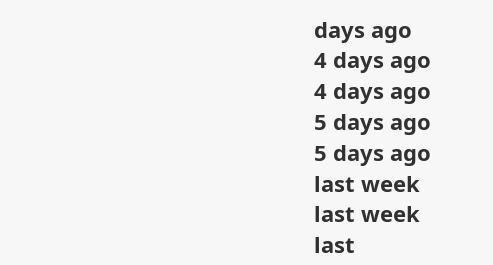days ago
4 days ago
4 days ago
5 days ago
5 days ago
last week
last week
last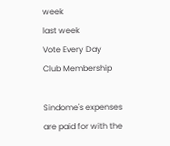week
last week
Vote Every Day
Club Membership

Sindome's expenses are paid for with the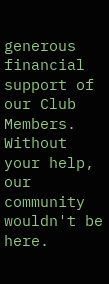generous financial support of our Club Members. Without your help, our community wouldn't be here.